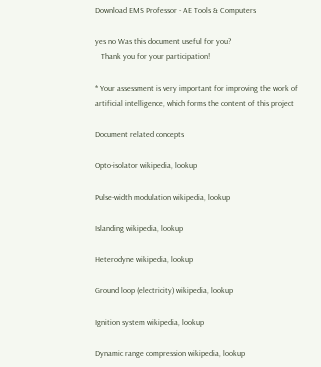Download EMS Professor - AE Tools & Computers

yes no Was this document useful for you?
   Thank you for your participation!

* Your assessment is very important for improving the work of artificial intelligence, which forms the content of this project

Document related concepts

Opto-isolator wikipedia, lookup

Pulse-width modulation wikipedia, lookup

Islanding wikipedia, lookup

Heterodyne wikipedia, lookup

Ground loop (electricity) wikipedia, lookup

Ignition system wikipedia, lookup

Dynamic range compression wikipedia, lookup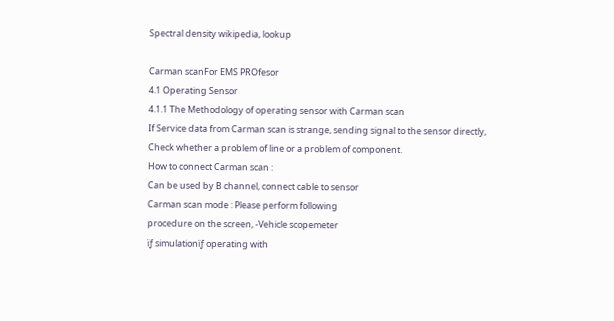Spectral density wikipedia, lookup

Carman scanFor EMS PROfesor
4.1 Operating Sensor
4.1.1 The Methodology of operating sensor with Carman scan
If Service data from Carman scan is strange, sending signal to the sensor directly,
Check whether a problem of line or a problem of component.
How to connect Carman scan :
Can be used by B channel, connect cable to sensor
Carman scan mode : Please perform following
procedure on the screen, -Vehicle scopemeter
ïƒ simulationïƒ operating with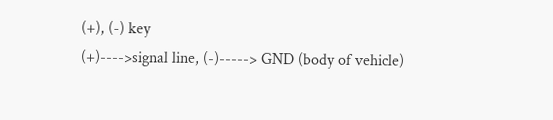(+), (-) key
(+)---->signal line, (-)-----> GND (body of vehicle)